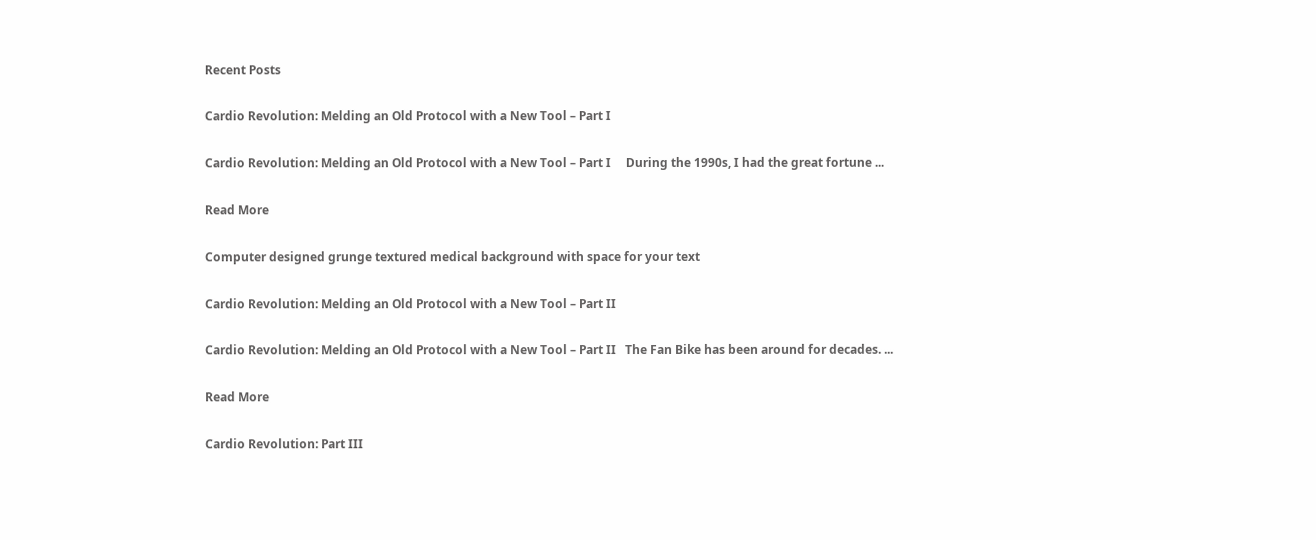Recent Posts

Cardio Revolution: Melding an Old Protocol with a New Tool – Part I

Cardio Revolution: Melding an Old Protocol with a New Tool – Part I     During the 1990s, I had the great fortune ...

Read More

Computer designed grunge textured medical background with space for your text

Cardio Revolution: Melding an Old Protocol with a New Tool – Part II

Cardio Revolution: Melding an Old Protocol with a New Tool – Part II   The Fan Bike has been around for decades. ...

Read More

Cardio Revolution: Part III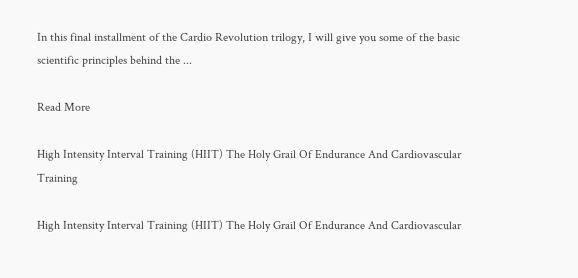In this final installment of the Cardio Revolution trilogy, I will give you some of the basic scientific principles behind the ...

Read More

High Intensity Interval Training (HIIT) The Holy Grail Of Endurance And Cardiovascular Training

High Intensity Interval Training (HIIT) The Holy Grail Of Endurance And Cardiovascular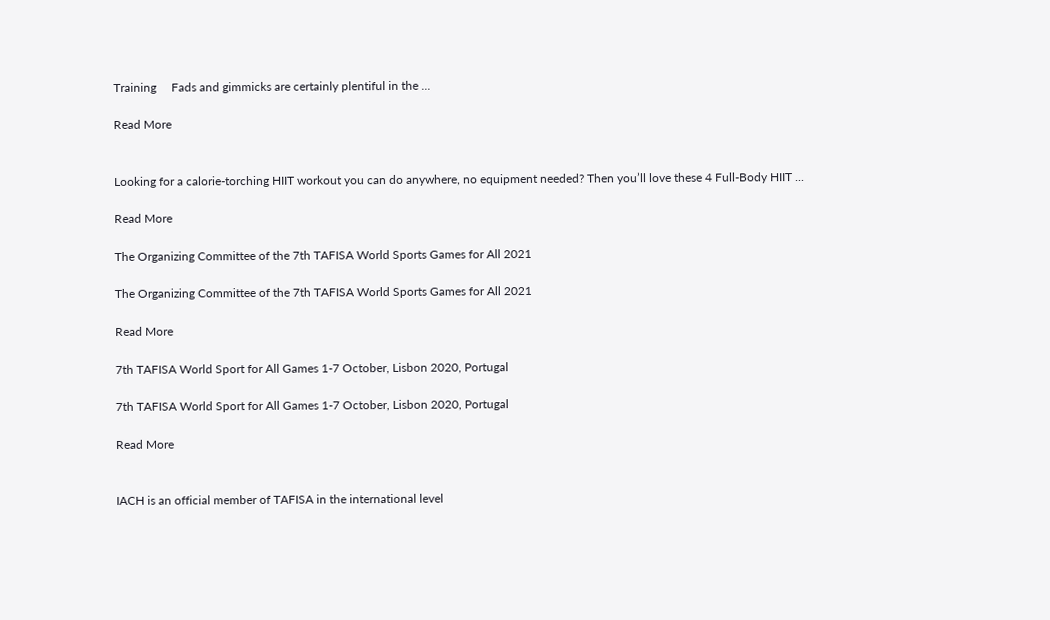Training     Fads and gimmicks are certainly plentiful in the ...

Read More


Looking for a calorie-torching HIIT workout you can do anywhere, no equipment needed? Then you’ll love these 4 Full-Body HIIT ...

Read More

The Organizing Committee of the 7th TAFISA World Sports Games for All 2021

The Organizing Committee of the 7th TAFISA World Sports Games for All 2021

Read More

7th TAFISA World Sport for All Games 1-7 October, Lisbon 2020, Portugal

7th TAFISA World Sport for All Games 1-7 October, Lisbon 2020, Portugal

Read More


IACH is an official member of TAFISA in the international level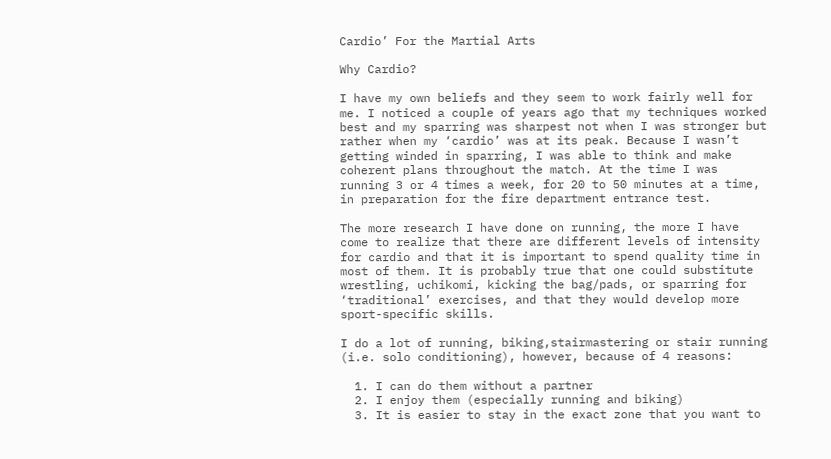Cardio’ For the Martial Arts

Why Cardio?

I have my own beliefs and they seem to work fairly well for me. I noticed a couple of years ago that my techniques worked best and my sparring was sharpest not when I was stronger but rather when my ‘cardio’ was at its peak. Because I wasn’t getting winded in sparring, I was able to think and make coherent plans throughout the match. At the time I was running 3 or 4 times a week, for 20 to 50 minutes at a time, in preparation for the fire department entrance test.

The more research I have done on running, the more I have come to realize that there are different levels of intensity for cardio and that it is important to spend quality time in most of them. It is probably true that one could substitute wrestling, uchikomi, kicking the bag/pads, or sparring for ‘traditional’ exercises, and that they would develop more sport-specific skills.

I do a lot of running, biking,stairmastering or stair running (i.e. solo conditioning), however, because of 4 reasons:

  1. I can do them without a partner
  2. I enjoy them (especially running and biking)
  3. It is easier to stay in the exact zone that you want to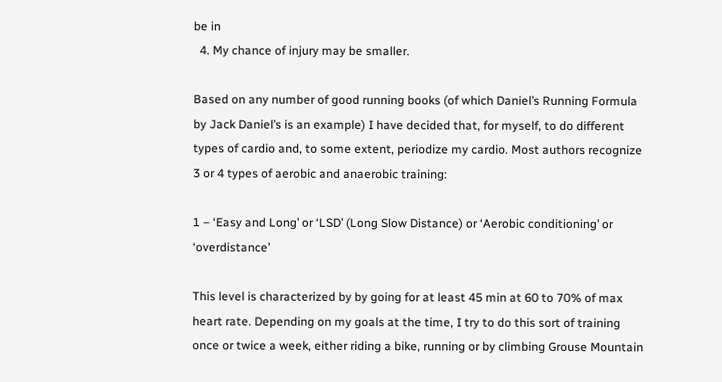be in
  4. My chance of injury may be smaller.

Based on any number of good running books (of which Daniel’s Running Formula by Jack Daniel’s is an example) I have decided that, for myself, to do different types of cardio and, to some extent, periodize my cardio. Most authors recognize 3 or 4 types of aerobic and anaerobic training:

1 – ‘Easy and Long’ or ‘LSD’ (Long Slow Distance) or ‘Aerobic conditioning’ or ‘overdistance’

This level is characterized by by going for at least 45 min at 60 to 70% of max heart rate. Depending on my goals at the time, I try to do this sort of training once or twice a week, either riding a bike, running or by climbing Grouse Mountain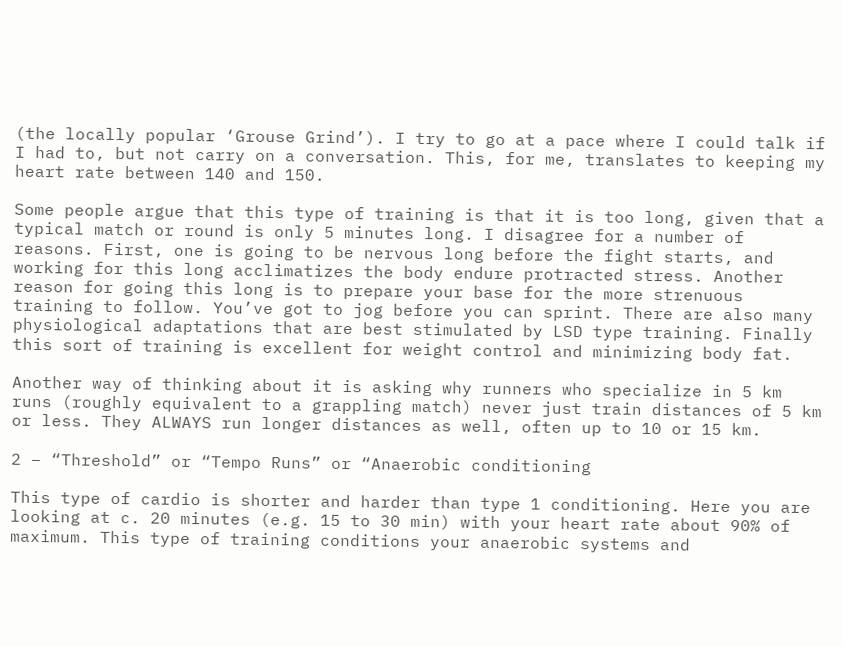(the locally popular ‘Grouse Grind’). I try to go at a pace where I could talk if I had to, but not carry on a conversation. This, for me, translates to keeping my heart rate between 140 and 150.

Some people argue that this type of training is that it is too long, given that a typical match or round is only 5 minutes long. I disagree for a number of reasons. First, one is going to be nervous long before the fight starts, and working for this long acclimatizes the body endure protracted stress. Another reason for going this long is to prepare your base for the more strenuous training to follow. You’ve got to jog before you can sprint. There are also many physiological adaptations that are best stimulated by LSD type training. Finally this sort of training is excellent for weight control and minimizing body fat.

Another way of thinking about it is asking why runners who specialize in 5 km runs (roughly equivalent to a grappling match) never just train distances of 5 km or less. They ALWAYS run longer distances as well, often up to 10 or 15 km.

2 – “Threshold” or “Tempo Runs” or “Anaerobic conditioning

This type of cardio is shorter and harder than type 1 conditioning. Here you are looking at c. 20 minutes (e.g. 15 to 30 min) with your heart rate about 90% of maximum. This type of training conditions your anaerobic systems and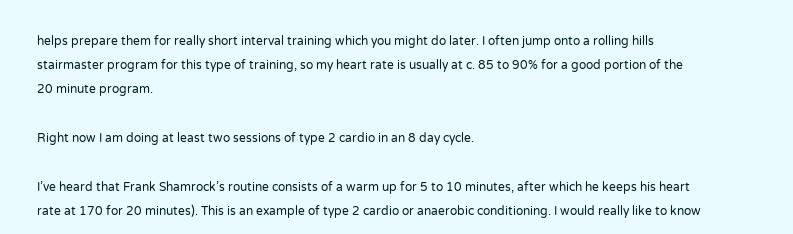helps prepare them for really short interval training which you might do later. I often jump onto a rolling hills stairmaster program for this type of training, so my heart rate is usually at c. 85 to 90% for a good portion of the 20 minute program.

Right now I am doing at least two sessions of type 2 cardio in an 8 day cycle.

I’ve heard that Frank Shamrock’s routine consists of a warm up for 5 to 10 minutes, after which he keeps his heart rate at 170 for 20 minutes). This is an example of type 2 cardio or anaerobic conditioning. I would really like to know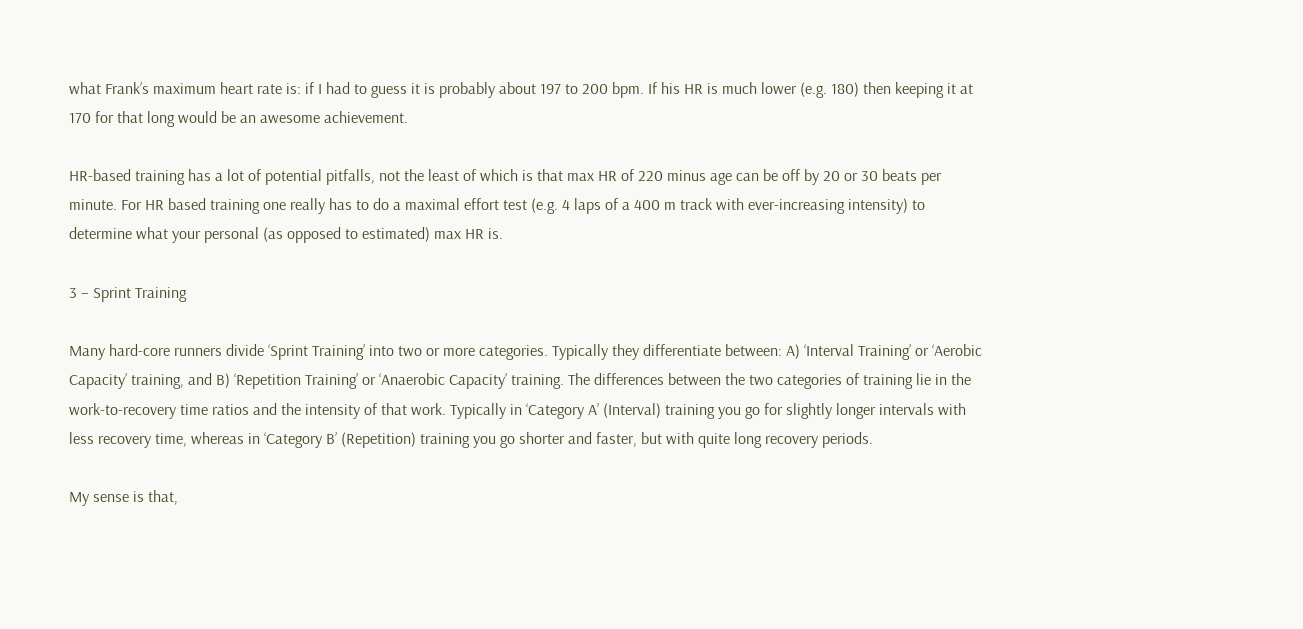what Frank’s maximum heart rate is: if I had to guess it is probably about 197 to 200 bpm. If his HR is much lower (e.g. 180) then keeping it at 170 for that long would be an awesome achievement.

HR-based training has a lot of potential pitfalls, not the least of which is that max HR of 220 minus age can be off by 20 or 30 beats per minute. For HR based training one really has to do a maximal effort test (e.g. 4 laps of a 400 m track with ever-increasing intensity) to determine what your personal (as opposed to estimated) max HR is.

3 – Sprint Training

Many hard-core runners divide ‘Sprint Training’ into two or more categories. Typically they differentiate between: A) ‘Interval Training’ or ‘Aerobic Capacity’ training, and B) ‘Repetition Training’ or ‘Anaerobic Capacity’ training. The differences between the two categories of training lie in the work-to-recovery time ratios and the intensity of that work. Typically in ‘Category A’ (Interval) training you go for slightly longer intervals with less recovery time, whereas in ‘Category B’ (Repetition) training you go shorter and faster, but with quite long recovery periods.

My sense is that,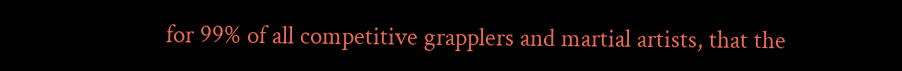for 99% of all competitive grapplers and martial artists, that the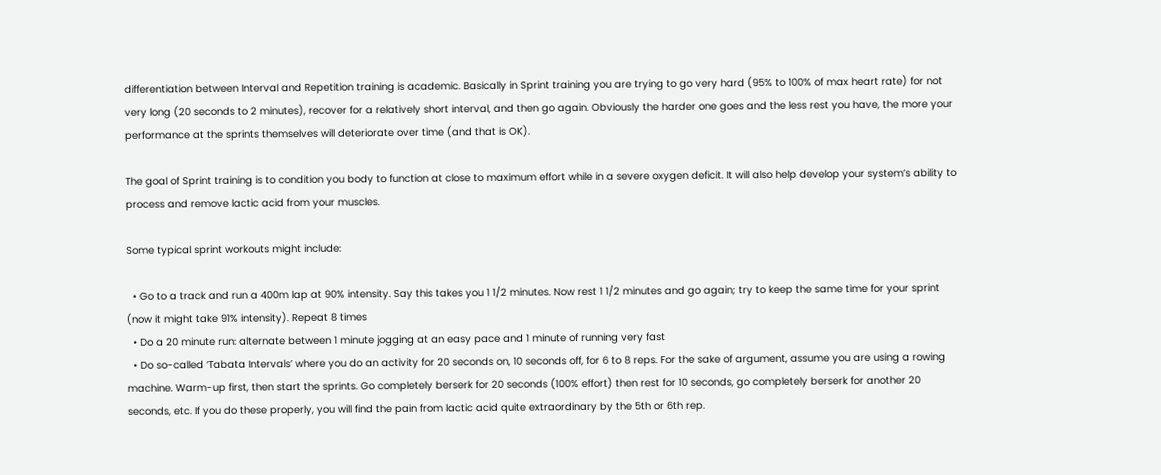differentiation between Interval and Repetition training is academic. Basically in Sprint training you are trying to go very hard (95% to 100% of max heart rate) for not very long (20 seconds to 2 minutes), recover for a relatively short interval, and then go again. Obviously the harder one goes and the less rest you have, the more your performance at the sprints themselves will deteriorate over time (and that is OK).

The goal of Sprint training is to condition you body to function at close to maximum effort while in a severe oxygen deficit. It will also help develop your system’s ability to process and remove lactic acid from your muscles.

Some typical sprint workouts might include:

  • Go to a track and run a 400m lap at 90% intensity. Say this takes you 1 1/2 minutes. Now rest 1 1/2 minutes and go again; try to keep the same time for your sprint (now it might take 91% intensity). Repeat 8 times
  • Do a 20 minute run: alternate between 1 minute jogging at an easy pace and 1 minute of running very fast
  • Do so-called ‘Tabata Intervals’ where you do an activity for 20 seconds on, 10 seconds off, for 6 to 8 reps. For the sake of argument, assume you are using a rowing machine. Warm-up first, then start the sprints. Go completely berserk for 20 seconds (100% effort) then rest for 10 seconds, go completely berserk for another 20 seconds, etc. If you do these properly, you will find the pain from lactic acid quite extraordinary by the 5th or 6th rep.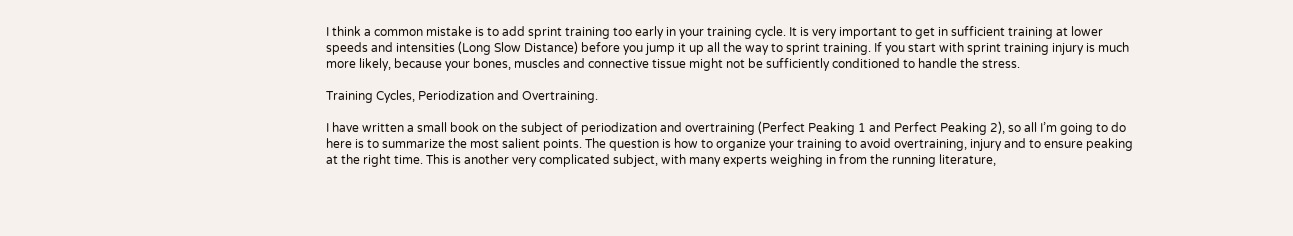I think a common mistake is to add sprint training too early in your training cycle. It is very important to get in sufficient training at lower speeds and intensities (Long Slow Distance) before you jump it up all the way to sprint training. If you start with sprint training injury is much more likely, because your bones, muscles and connective tissue might not be sufficiently conditioned to handle the stress.

Training Cycles, Periodization and Overtraining.

I have written a small book on the subject of periodization and overtraining (Perfect Peaking 1 and Perfect Peaking 2), so all I’m going to do here is to summarize the most salient points. The question is how to organize your training to avoid overtraining, injury and to ensure peaking at the right time. This is another very complicated subject, with many experts weighing in from the running literature,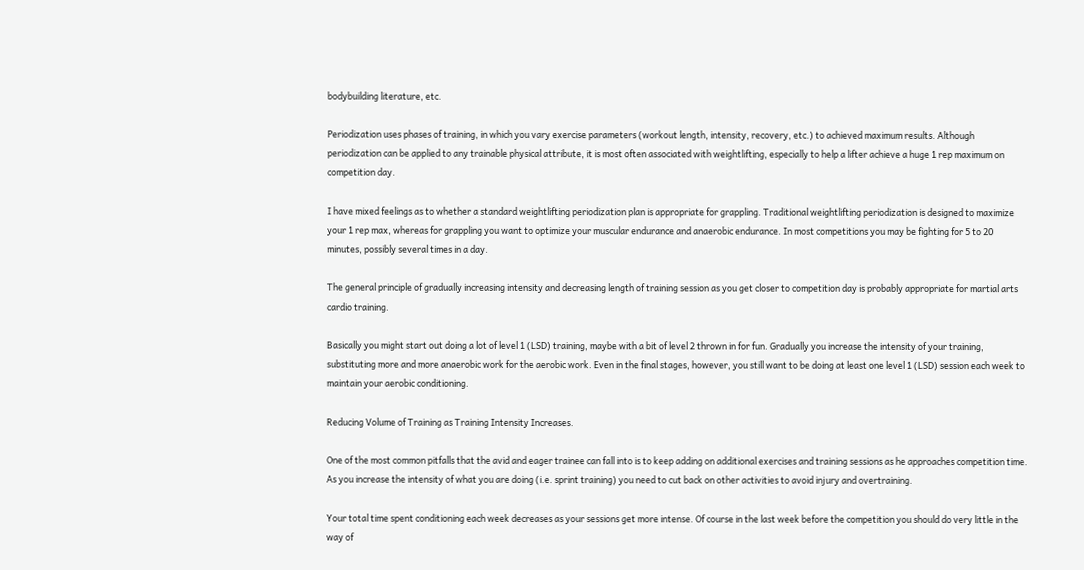bodybuilding literature, etc.

Periodization uses phases of training, in which you vary exercise parameters (workout length, intensity, recovery, etc.) to achieved maximum results. Although periodization can be applied to any trainable physical attribute, it is most often associated with weightlifting, especially to help a lifter achieve a huge 1 rep maximum on competition day.

I have mixed feelings as to whether a standard weightlifting periodization plan is appropriate for grappling. Traditional weightlifting periodization is designed to maximize your 1 rep max, whereas for grappling you want to optimize your muscular endurance and anaerobic endurance. In most competitions you may be fighting for 5 to 20 minutes, possibly several times in a day.

The general principle of gradually increasing intensity and decreasing length of training session as you get closer to competition day is probably appropriate for martial arts cardio training.

Basically you might start out doing a lot of level 1 (LSD) training, maybe with a bit of level 2 thrown in for fun. Gradually you increase the intensity of your training, substituting more and more anaerobic work for the aerobic work. Even in the final stages, however, you still want to be doing at least one level 1 (LSD) session each week to maintain your aerobic conditioning.

Reducing Volume of Training as Training Intensity Increases.

One of the most common pitfalls that the avid and eager trainee can fall into is to keep adding on additional exercises and training sessions as he approaches competition time. As you increase the intensity of what you are doing (i.e. sprint training) you need to cut back on other activities to avoid injury and overtraining.

Your total time spent conditioning each week decreases as your sessions get more intense. Of course in the last week before the competition you should do very little in the way of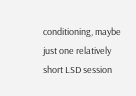conditioning, maybe just one relatively short LSD session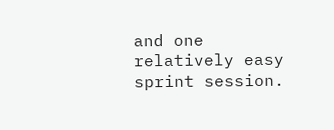and one relatively easy sprint session.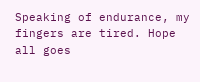Speaking of endurance, my fingers are tired. Hope all goes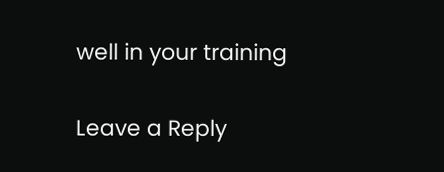well in your training

Leave a Reply